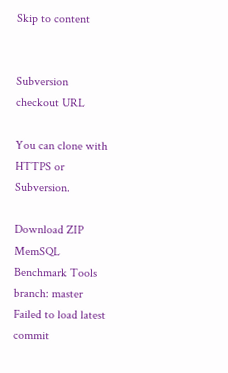Skip to content


Subversion checkout URL

You can clone with HTTPS or Subversion.

Download ZIP
MemSQL Benchmark Tools
branch: master
Failed to load latest commit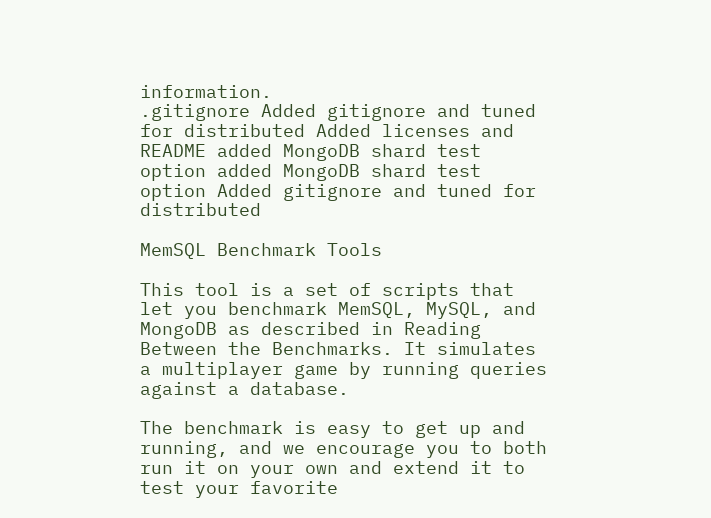information.
.gitignore Added gitignore and tuned for distributed Added licenses and README added MongoDB shard test option added MongoDB shard test option Added gitignore and tuned for distributed

MemSQL Benchmark Tools

This tool is a set of scripts that let you benchmark MemSQL, MySQL, and MongoDB as described in Reading Between the Benchmarks. It simulates a multiplayer game by running queries against a database.

The benchmark is easy to get up and running, and we encourage you to both run it on your own and extend it to test your favorite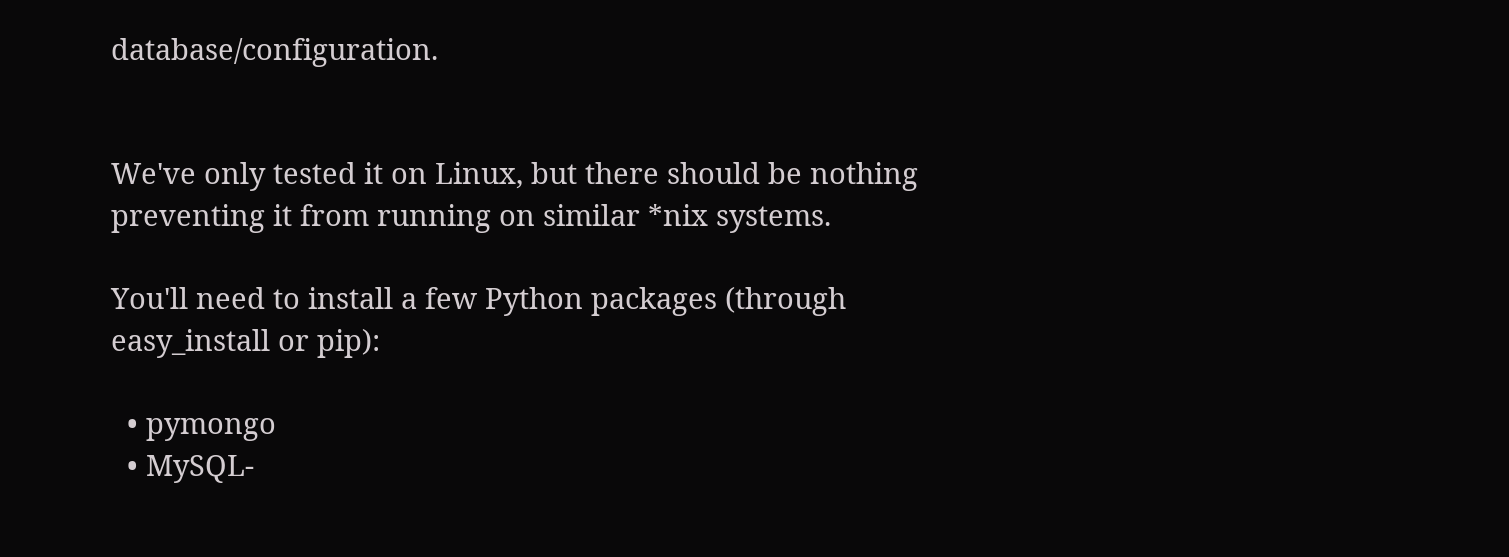database/configuration.


We've only tested it on Linux, but there should be nothing preventing it from running on similar *nix systems.

You'll need to install a few Python packages (through easy_install or pip):

  • pymongo
  • MySQL-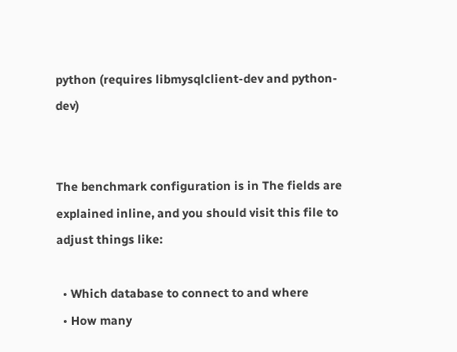python (requires libmysqlclient-dev and python-dev)


The benchmark configuration is in The fields are explained inline, and you should visit this file to adjust things like:

  • Which database to connect to and where
  • How many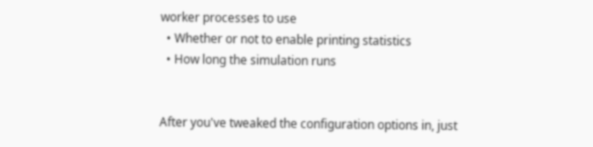worker processes to use
  • Whether or not to enable printing statistics
  • How long the simulation runs


After you've tweaked the configuration options in, just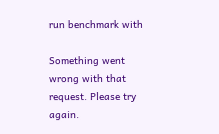run benchmark with

Something went wrong with that request. Please try again.